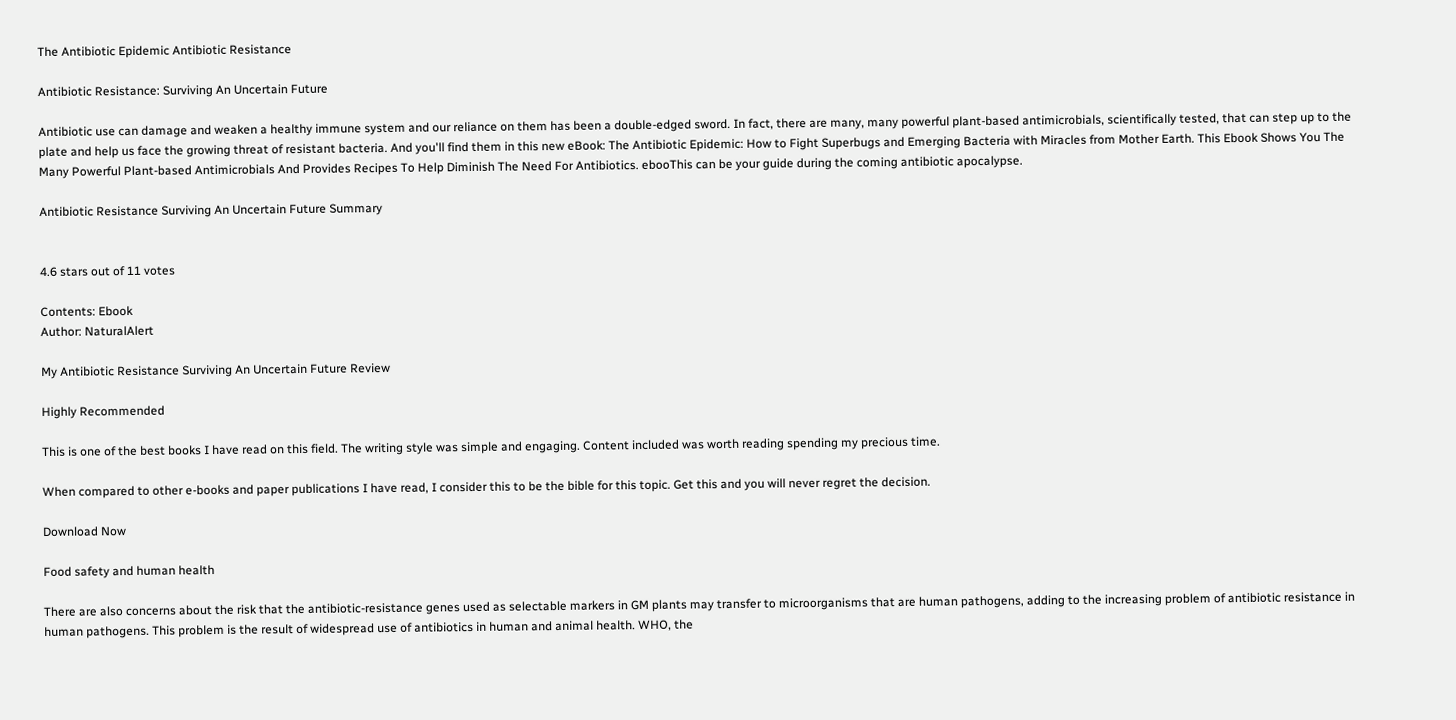The Antibiotic Epidemic Antibiotic Resistance

Antibiotic Resistance: Surviving An Uncertain Future

Antibiotic use can damage and weaken a healthy immune system and our reliance on them has been a double-edged sword. In fact, there are many, many powerful plant-based antimicrobials, scientifically tested, that can step up to the plate and help us face the growing threat of resistant bacteria. And you'll find them in this new eBook: The Antibiotic Epidemic: How to Fight Superbugs and Emerging Bacteria with Miracles from Mother Earth. This Ebook Shows You The Many Powerful Plant-based Antimicrobials And Provides Recipes To Help Diminish The Need For Antibiotics. ebooThis can be your guide during the coming antibiotic apocalypse.

Antibiotic Resistance Surviving An Uncertain Future Summary


4.6 stars out of 11 votes

Contents: Ebook
Author: NaturalAlert

My Antibiotic Resistance Surviving An Uncertain Future Review

Highly Recommended

This is one of the best books I have read on this field. The writing style was simple and engaging. Content included was worth reading spending my precious time.

When compared to other e-books and paper publications I have read, I consider this to be the bible for this topic. Get this and you will never regret the decision.

Download Now

Food safety and human health

There are also concerns about the risk that the antibiotic-resistance genes used as selectable markers in GM plants may transfer to microorganisms that are human pathogens, adding to the increasing problem of antibiotic resistance in human pathogens. This problem is the result of widespread use of antibiotics in human and animal health. WHO, the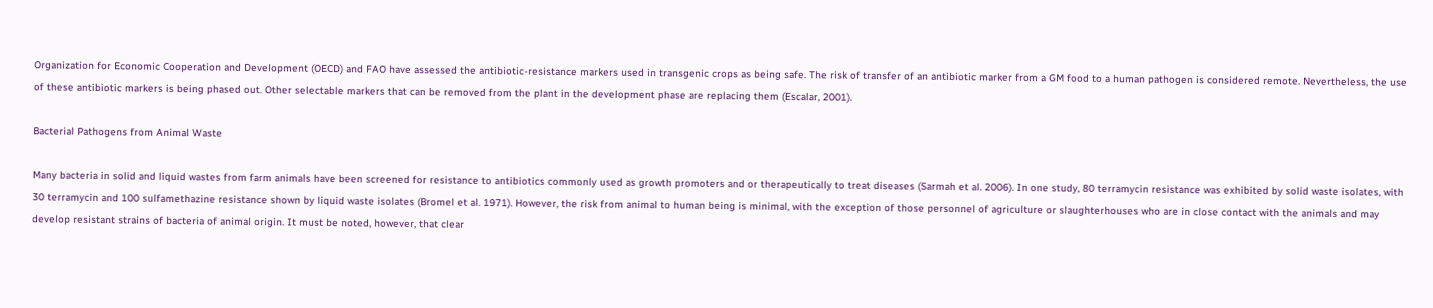Organization for Economic Cooperation and Development (OECD) and FAO have assessed the antibiotic-resistance markers used in transgenic crops as being safe. The risk of transfer of an antibiotic marker from a GM food to a human pathogen is considered remote. Nevertheless, the use of these antibiotic markers is being phased out. Other selectable markers that can be removed from the plant in the development phase are replacing them (Escalar, 2001).

Bacterial Pathogens from Animal Waste

Many bacteria in solid and liquid wastes from farm animals have been screened for resistance to antibiotics commonly used as growth promoters and or therapeutically to treat diseases (Sarmah et al. 2006). In one study, 80 terramycin resistance was exhibited by solid waste isolates, with 30 terramycin and 100 sulfamethazine resistance shown by liquid waste isolates (Bromel et al. 1971). However, the risk from animal to human being is minimal, with the exception of those personnel of agriculture or slaughterhouses who are in close contact with the animals and may develop resistant strains of bacteria of animal origin. It must be noted, however, that clear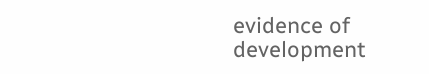evidence of development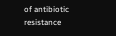of antibiotic resistance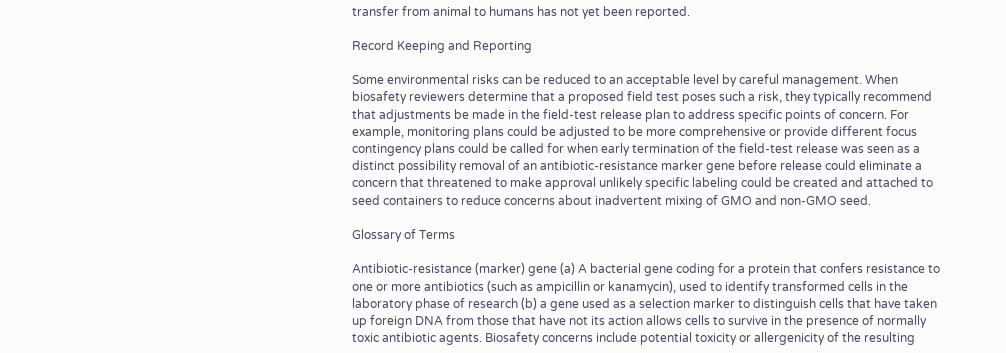transfer from animal to humans has not yet been reported.

Record Keeping and Reporting

Some environmental risks can be reduced to an acceptable level by careful management. When biosafety reviewers determine that a proposed field test poses such a risk, they typically recommend that adjustments be made in the field-test release plan to address specific points of concern. For example, monitoring plans could be adjusted to be more comprehensive or provide different focus contingency plans could be called for when early termination of the field-test release was seen as a distinct possibility removal of an antibiotic-resistance marker gene before release could eliminate a concern that threatened to make approval unlikely specific labeling could be created and attached to seed containers to reduce concerns about inadvertent mixing of GMO and non-GMO seed.

Glossary of Terms

Antibiotic-resistance (marker) gene (a) A bacterial gene coding for a protein that confers resistance to one or more antibiotics (such as ampicillin or kanamycin), used to identify transformed cells in the laboratory phase of research (b) a gene used as a selection marker to distinguish cells that have taken up foreign DNA from those that have not its action allows cells to survive in the presence of normally toxic antibiotic agents. Biosafety concerns include potential toxicity or allergenicity of the resulting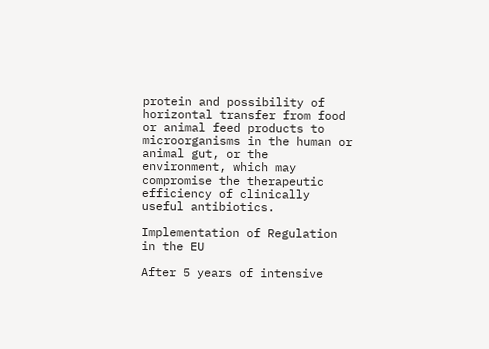protein and possibility of horizontal transfer from food or animal feed products to microorganisms in the human or animal gut, or the environment, which may compromise the therapeutic efficiency of clinically useful antibiotics.

Implementation of Regulation in the EU

After 5 years of intensive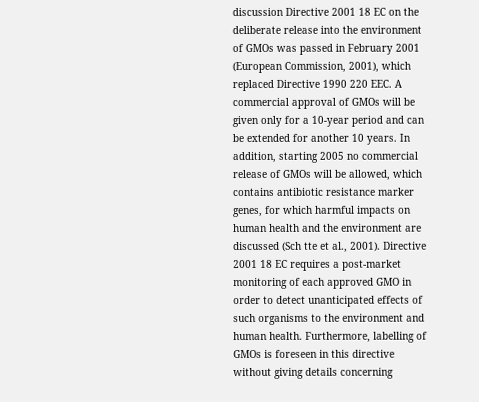discussion Directive 2001 18 EC on the deliberate release into the environment of GMOs was passed in February 2001 (European Commission, 2001), which replaced Directive 1990 220 EEC. A commercial approval of GMOs will be given only for a 10-year period and can be extended for another 10 years. In addition, starting 2005 no commercial release of GMOs will be allowed, which contains antibiotic resistance marker genes, for which harmful impacts on human health and the environment are discussed (Sch tte et al., 2001). Directive 2001 18 EC requires a post-market monitoring of each approved GMO in order to detect unanticipated effects of such organisms to the environment and human health. Furthermore, labelling of GMOs is foreseen in this directive without giving details concerning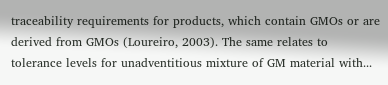traceability requirements for products, which contain GMOs or are derived from GMOs (Loureiro, 2003). The same relates to tolerance levels for unadventitious mixture of GM material with...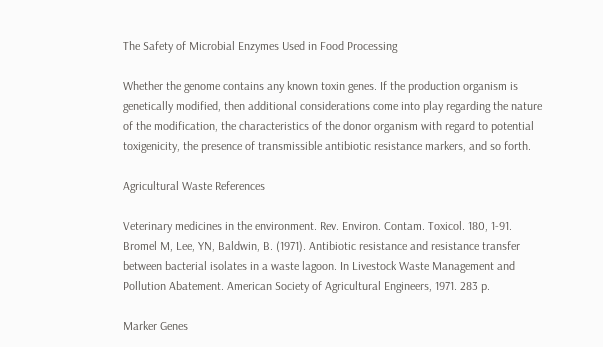The Safety of Microbial Enzymes Used in Food Processing

Whether the genome contains any known toxin genes. If the production organism is genetically modified, then additional considerations come into play regarding the nature of the modification, the characteristics of the donor organism with regard to potential toxigenicity, the presence of transmissible antibiotic resistance markers, and so forth.

Agricultural Waste References

Veterinary medicines in the environment. Rev. Environ. Contam. Toxicol. 180, 1-91. Bromel M, Lee, YN, Baldwin, B. (1971). Antibiotic resistance and resistance transfer between bacterial isolates in a waste lagoon. In Livestock Waste Management and Pollution Abatement. American Society of Agricultural Engineers, 1971. 283 p.

Marker Genes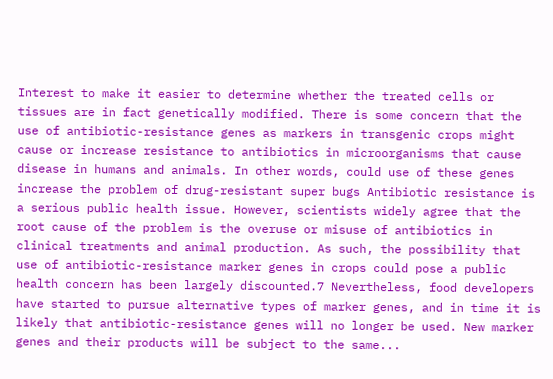Interest to make it easier to determine whether the treated cells or tissues are in fact genetically modified. There is some concern that the use of antibiotic-resistance genes as markers in transgenic crops might cause or increase resistance to antibiotics in microorganisms that cause disease in humans and animals. In other words, could use of these genes increase the problem of drug-resistant super bugs Antibiotic resistance is a serious public health issue. However, scientists widely agree that the root cause of the problem is the overuse or misuse of antibiotics in clinical treatments and animal production. As such, the possibility that use of antibiotic-resistance marker genes in crops could pose a public health concern has been largely discounted.7 Nevertheless, food developers have started to pursue alternative types of marker genes, and in time it is likely that antibiotic-resistance genes will no longer be used. New marker genes and their products will be subject to the same...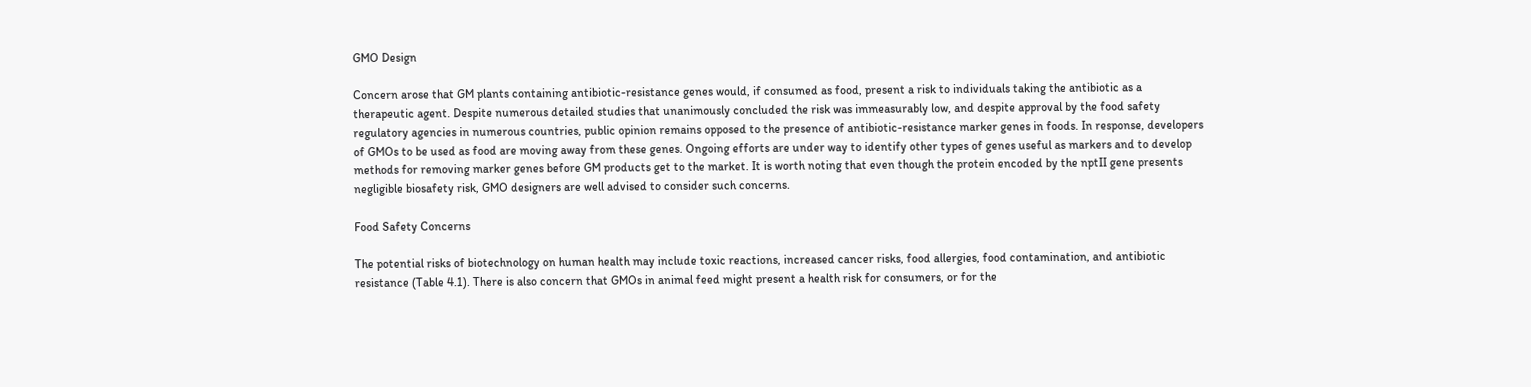GMO Design

Concern arose that GM plants containing antibiotic-resistance genes would, if consumed as food, present a risk to individuals taking the antibiotic as a therapeutic agent. Despite numerous detailed studies that unanimously concluded the risk was immeasurably low, and despite approval by the food safety regulatory agencies in numerous countries, public opinion remains opposed to the presence of antibiotic-resistance marker genes in foods. In response, developers of GMOs to be used as food are moving away from these genes. Ongoing efforts are under way to identify other types of genes useful as markers and to develop methods for removing marker genes before GM products get to the market. It is worth noting that even though the protein encoded by the nptII gene presents negligible biosafety risk, GMO designers are well advised to consider such concerns.

Food Safety Concerns

The potential risks of biotechnology on human health may include toxic reactions, increased cancer risks, food allergies, food contamination, and antibiotic resistance (Table 4.1). There is also concern that GMOs in animal feed might present a health risk for consumers, or for the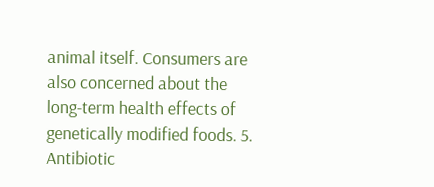animal itself. Consumers are also concerned about the long-term health effects of genetically modified foods. 5. Antibiotic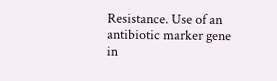Resistance. Use of an antibiotic marker gene in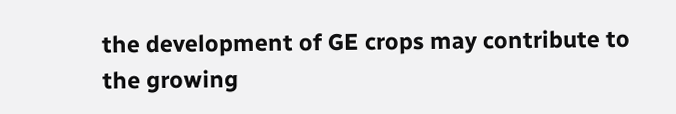the development of GE crops may contribute to the growing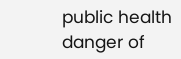public health danger of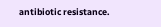antibiotic resistance.